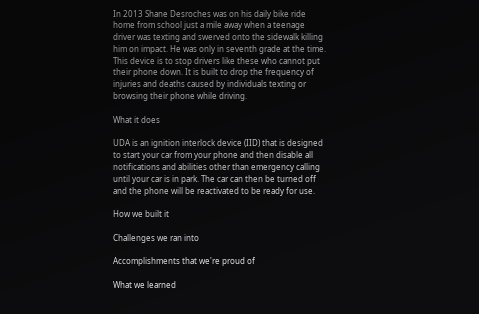In 2013 Shane Desroches was on his daily bike ride home from school just a mile away when a teenage driver was texting and swerved onto the sidewalk killing him on impact. He was only in seventh grade at the time. This device is to stop drivers like these who cannot put their phone down. It is built to drop the frequency of injuries and deaths caused by individuals texting or browsing their phone while driving.

What it does

UDA is an ignition interlock device (IID) that is designed to start your car from your phone and then disable all notifications and abilities other than emergency calling until your car is in park. The car can then be turned off and the phone will be reactivated to be ready for use.

How we built it

Challenges we ran into

Accomplishments that we're proud of

What we learned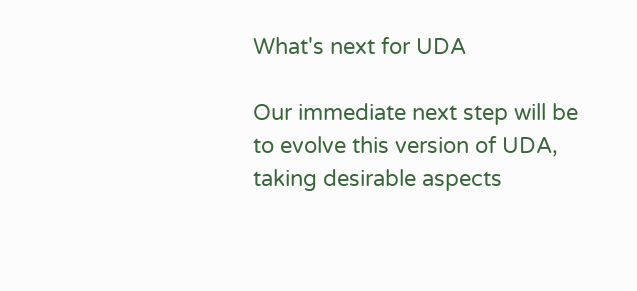What's next for UDA

Our immediate next step will be to evolve this version of UDA, taking desirable aspects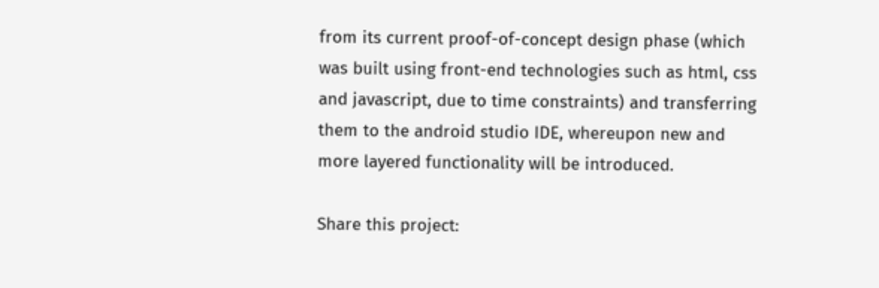from its current proof-of-concept design phase (which was built using front-end technologies such as html, css and javascript, due to time constraints) and transferring them to the android studio IDE, whereupon new and more layered functionality will be introduced.

Share this project: